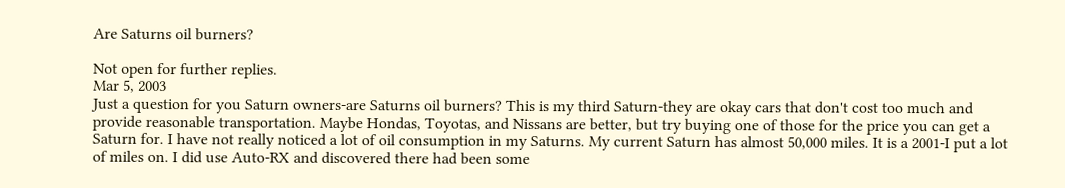Are Saturns oil burners?

Not open for further replies.
Mar 5, 2003
Just a question for you Saturn owners-are Saturns oil burners? This is my third Saturn-they are okay cars that don't cost too much and provide reasonable transportation. Maybe Hondas, Toyotas, and Nissans are better, but try buying one of those for the price you can get a Saturn for. I have not really noticed a lot of oil consumption in my Saturns. My current Saturn has almost 50,000 miles. It is a 2001-I put a lot of miles on. I did use Auto-RX and discovered there had been some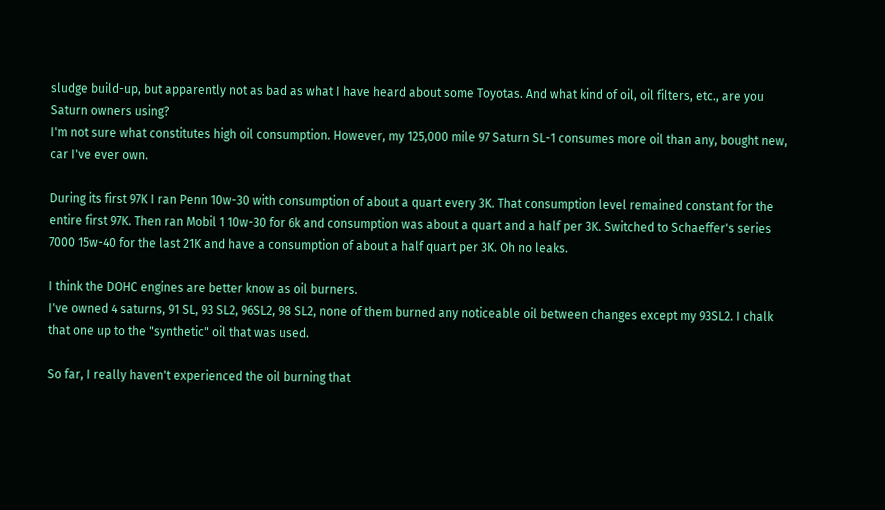sludge build-up, but apparently not as bad as what I have heard about some Toyotas. And what kind of oil, oil filters, etc., are you Saturn owners using?
I'm not sure what constitutes high oil consumption. However, my 125,000 mile 97 Saturn SL-1 consumes more oil than any, bought new, car I've ever own.

During its first 97K I ran Penn 10w-30 with consumption of about a quart every 3K. That consumption level remained constant for the entire first 97K. Then ran Mobil 1 10w-30 for 6k and consumption was about a quart and a half per 3K. Switched to Schaeffer's series 7000 15w-40 for the last 21K and have a consumption of about a half quart per 3K. Oh no leaks.

I think the DOHC engines are better know as oil burners.
I've owned 4 saturns, 91 SL, 93 SL2, 96SL2, 98 SL2, none of them burned any noticeable oil between changes except my 93SL2. I chalk that one up to the "synthetic" oil that was used.

So far, I really haven't experienced the oil burning that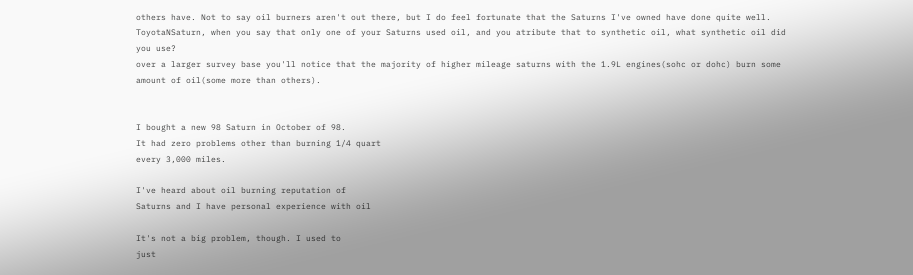others have. Not to say oil burners aren't out there, but I do feel fortunate that the Saturns I've owned have done quite well.
ToyotaNSaturn, when you say that only one of your Saturns used oil, and you atribute that to synthetic oil, what synthetic oil did you use?
over a larger survey base you'll notice that the majority of higher mileage saturns with the 1.9L engines(sohc or dohc) burn some amount of oil(some more than others).


I bought a new 98 Saturn in October of 98.
It had zero problems other than burning 1/4 quart
every 3,000 miles.

I've heard about oil burning reputation of
Saturns and I have personal experience with oil

It's not a big problem, though. I used to
just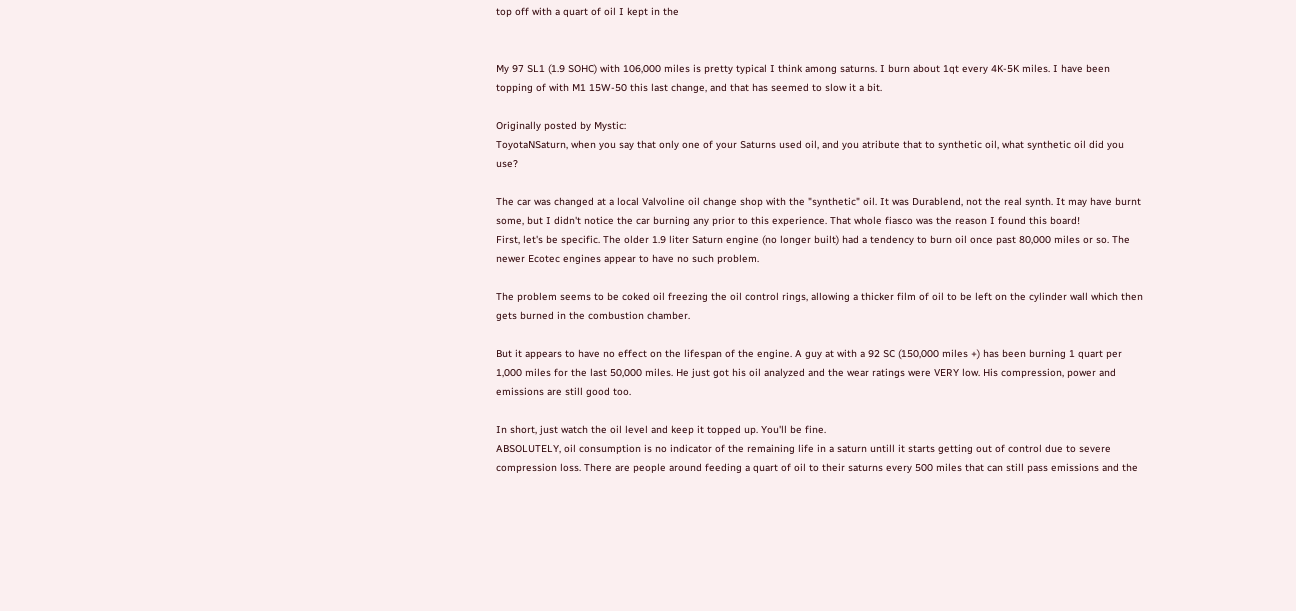top off with a quart of oil I kept in the


My 97 SL1 (1.9 SOHC) with 106,000 miles is pretty typical I think among saturns. I burn about 1qt every 4K-5K miles. I have been topping of with M1 15W-50 this last change, and that has seemed to slow it a bit.

Originally posted by Mystic:
ToyotaNSaturn, when you say that only one of your Saturns used oil, and you atribute that to synthetic oil, what synthetic oil did you use?

The car was changed at a local Valvoline oil change shop with the "synthetic" oil. It was Durablend, not the real synth. It may have burnt some, but I didn't notice the car burning any prior to this experience. That whole fiasco was the reason I found this board!
First, let's be specific. The older 1.9 liter Saturn engine (no longer built) had a tendency to burn oil once past 80,000 miles or so. The newer Ecotec engines appear to have no such problem.

The problem seems to be coked oil freezing the oil control rings, allowing a thicker film of oil to be left on the cylinder wall which then gets burned in the combustion chamber.

But it appears to have no effect on the lifespan of the engine. A guy at with a 92 SC (150,000 miles +) has been burning 1 quart per 1,000 miles for the last 50,000 miles. He just got his oil analyzed and the wear ratings were VERY low. His compression, power and emissions are still good too.

In short, just watch the oil level and keep it topped up. You'll be fine.
ABSOLUTELY, oil consumption is no indicator of the remaining life in a saturn untill it starts getting out of control due to severe compression loss. There are people around feeding a quart of oil to their saturns every 500 miles that can still pass emissions and the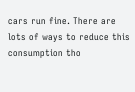cars run fine. There are lots of ways to reduce this consumption tho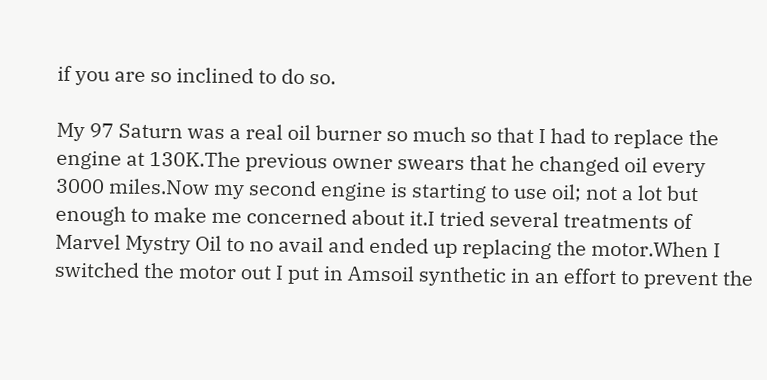if you are so inclined to do so.

My 97 Saturn was a real oil burner so much so that I had to replace the engine at 130K.The previous owner swears that he changed oil every 3000 miles.Now my second engine is starting to use oil; not a lot but enough to make me concerned about it.I tried several treatments of Marvel Mystry Oil to no avail and ended up replacing the motor.When I switched the motor out I put in Amsoil synthetic in an effort to prevent the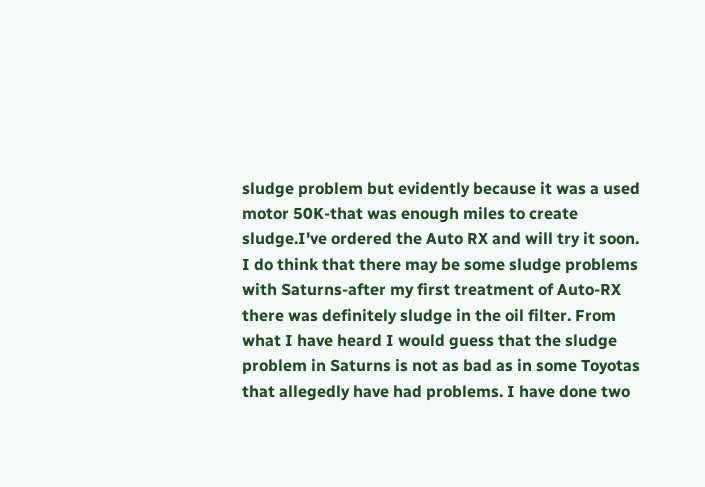sludge problem but evidently because it was a used motor 50K-that was enough miles to create sludge.I've ordered the Auto RX and will try it soon.
I do think that there may be some sludge problems with Saturns-after my first treatment of Auto-RX there was definitely sludge in the oil filter. From what I have heard I would guess that the sludge problem in Saturns is not as bad as in some Toyotas that allegedly have had problems. I have done two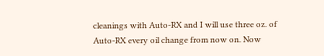cleanings with Auto-RX and I will use three oz. of Auto-RX every oil change from now on. Now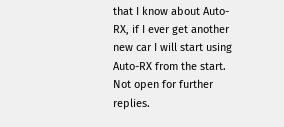that I know about Auto-RX, if I ever get another new car I will start using Auto-RX from the start.
Not open for further replies.